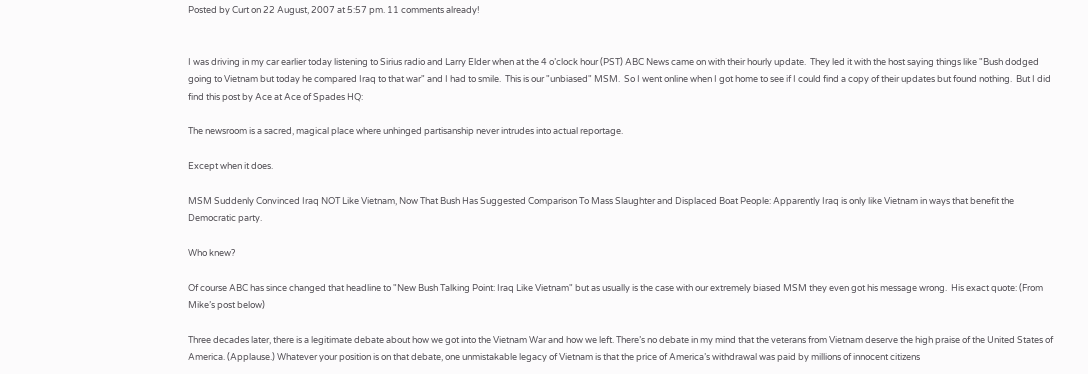Posted by Curt on 22 August, 2007 at 5:57 pm. 11 comments already!


I was driving in my car earlier today listening to Sirius radio and Larry Elder when at the 4 o’clock hour (PST) ABC News came on with their hourly update.  They led it with the host saying things like "Bush dodged going to Vietnam but today he compared Iraq to that war" and I had to smile.  This is our "unbiased" MSM.  So I went online when I got home to see if I could find a copy of their updates but found nothing.  But I did find this post by Ace at Ace of Spades HQ:

The newsroom is a sacred, magical place where unhinged partisanship never intrudes into actual reportage.

Except when it does.

MSM Suddenly Convinced Iraq NOT Like Vietnam, Now That Bush Has Suggested Comparison To Mass Slaughter and Displaced Boat People: Apparently Iraq is only like Vietnam in ways that benefit the Democratic party.

Who knew?

Of course ABC has since changed that headline to "New Bush Talking Point: Iraq Like Vietnam" but as usually is the case with our extremely biased MSM they even got his message wrong.  His exact quote: (From Mike’s post below)

Three decades later, there is a legitimate debate about how we got into the Vietnam War and how we left. There’s no debate in my mind that the veterans from Vietnam deserve the high praise of the United States of America. (Applause.) Whatever your position is on that debate, one unmistakable legacy of Vietnam is that the price of America’s withdrawal was paid by millions of innocent citizens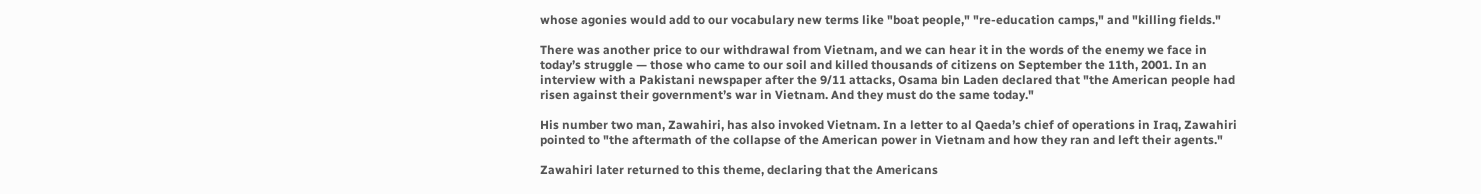whose agonies would add to our vocabulary new terms like "boat people," "re-education camps," and "killing fields."

There was another price to our withdrawal from Vietnam, and we can hear it in the words of the enemy we face in today’s struggle — those who came to our soil and killed thousands of citizens on September the 11th, 2001. In an interview with a Pakistani newspaper after the 9/11 attacks, Osama bin Laden declared that "the American people had risen against their government’s war in Vietnam. And they must do the same today."

His number two man, Zawahiri, has also invoked Vietnam. In a letter to al Qaeda’s chief of operations in Iraq, Zawahiri pointed to "the aftermath of the collapse of the American power in Vietnam and how they ran and left their agents."

Zawahiri later returned to this theme, declaring that the Americans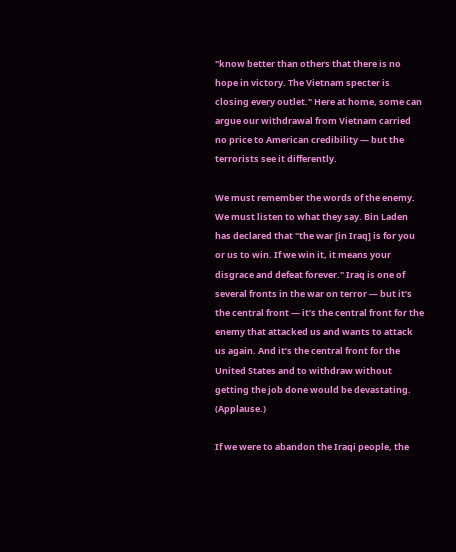"know better than others that there is no hope in victory. The Vietnam specter is closing every outlet." Here at home, some can argue our withdrawal from Vietnam carried no price to American credibility — but the terrorists see it differently.

We must remember the words of the enemy. We must listen to what they say. Bin Laden has declared that "the war [in Iraq] is for you or us to win. If we win it, it means your disgrace and defeat forever." Iraq is one of several fronts in the war on terror — but it’s the central front — it’s the central front for the enemy that attacked us and wants to attack us again. And it’s the central front for the United States and to withdraw without getting the job done would be devastating. (Applause.)

If we were to abandon the Iraqi people, the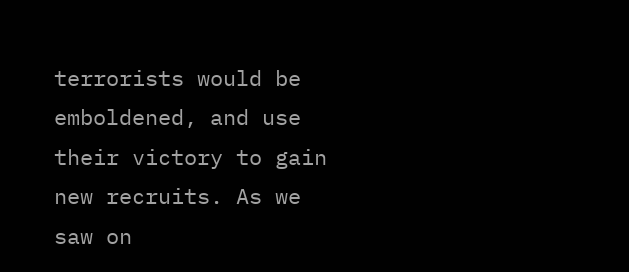terrorists would be emboldened, and use their victory to gain new recruits. As we saw on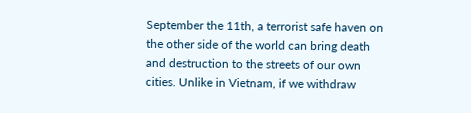September the 11th, a terrorist safe haven on the other side of the world can bring death and destruction to the streets of our own cities. Unlike in Vietnam, if we withdraw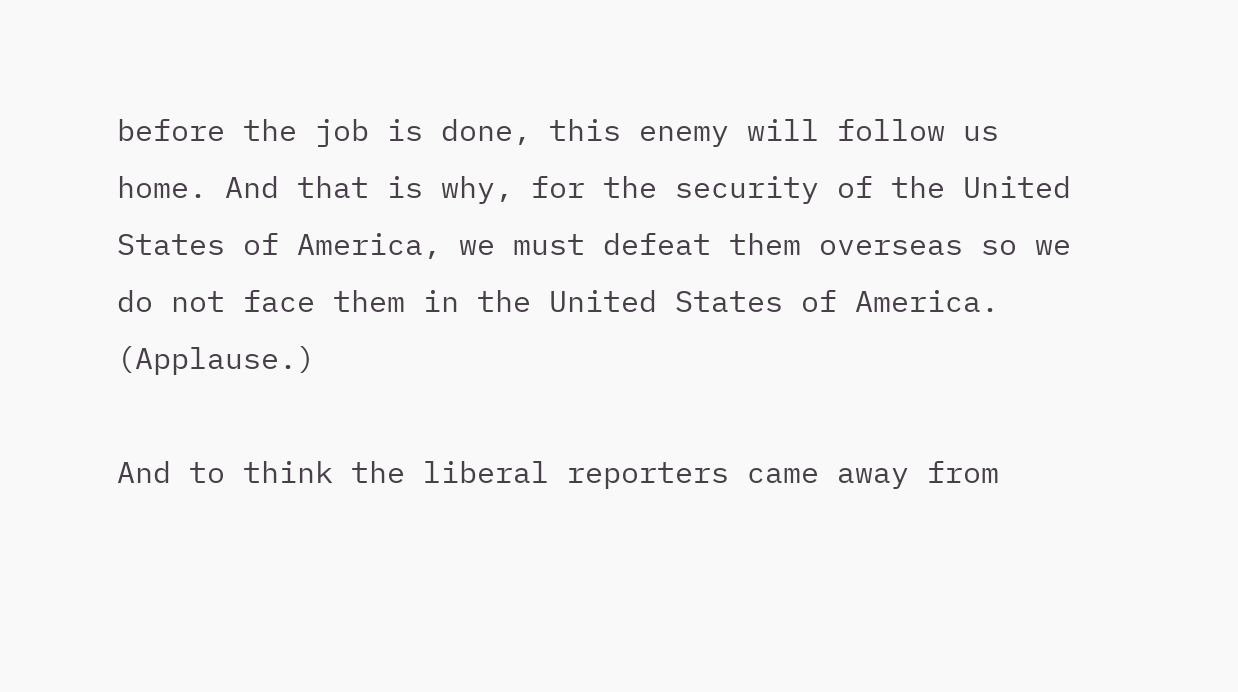before the job is done, this enemy will follow us home. And that is why, for the security of the United States of America, we must defeat them overseas so we do not face them in the United States of America. (Applause.)

And to think the liberal reporters came away from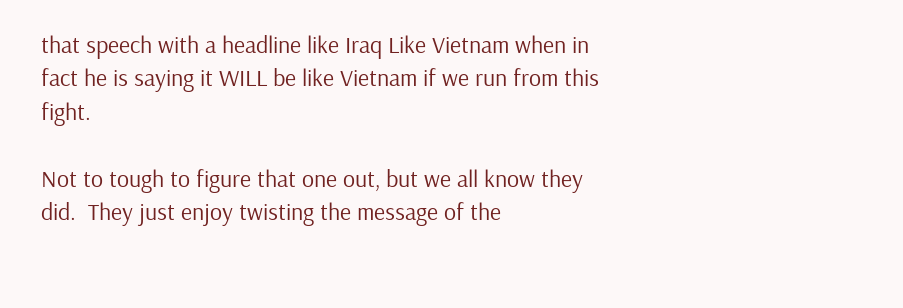that speech with a headline like Iraq Like Vietnam when in fact he is saying it WILL be like Vietnam if we run from this fight.

Not to tough to figure that one out, but we all know they did.  They just enjoy twisting the message of the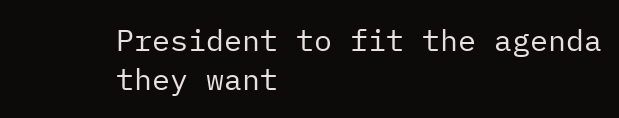President to fit the agenda they want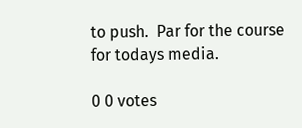to push.  Par for the course for todays media.

0 0 votes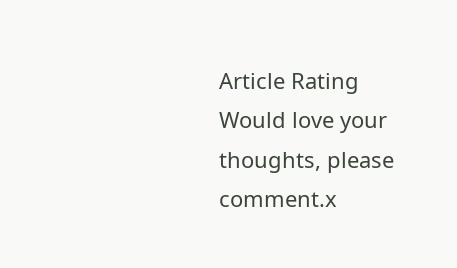Article Rating
Would love your thoughts, please comment.x